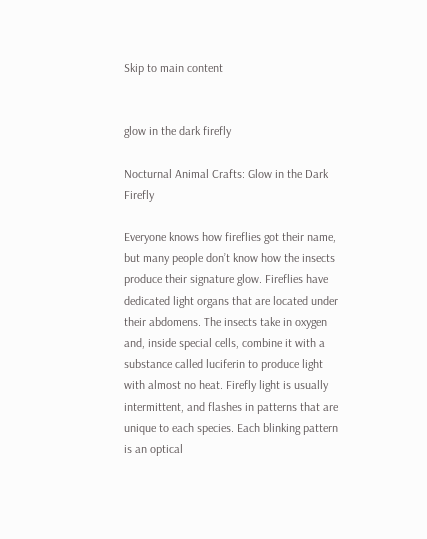Skip to main content


glow in the dark firefly

Nocturnal Animal Crafts: Glow in the Dark Firefly

Everyone knows how fireflies got their name, but many people don’t know how the insects produce their signature glow. Fireflies have dedicated light organs that are located under their abdomens. The insects take in oxygen and, inside special cells, combine it with a substance called luciferin to produce light with almost no heat. Firefly light is usually intermittent, and flashes in patterns that are unique to each species. Each blinking pattern is an optical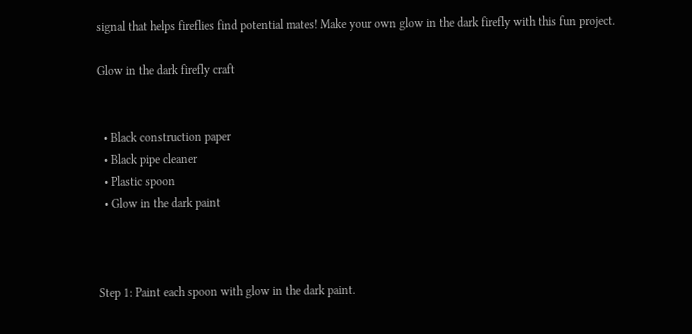signal that helps fireflies find potential mates! Make your own glow in the dark firefly with this fun project.

Glow in the dark firefly craft


  • Black construction paper
  • Black pipe cleaner
  • Plastic spoon
  • Glow in the dark paint



Step 1: Paint each spoon with glow in the dark paint.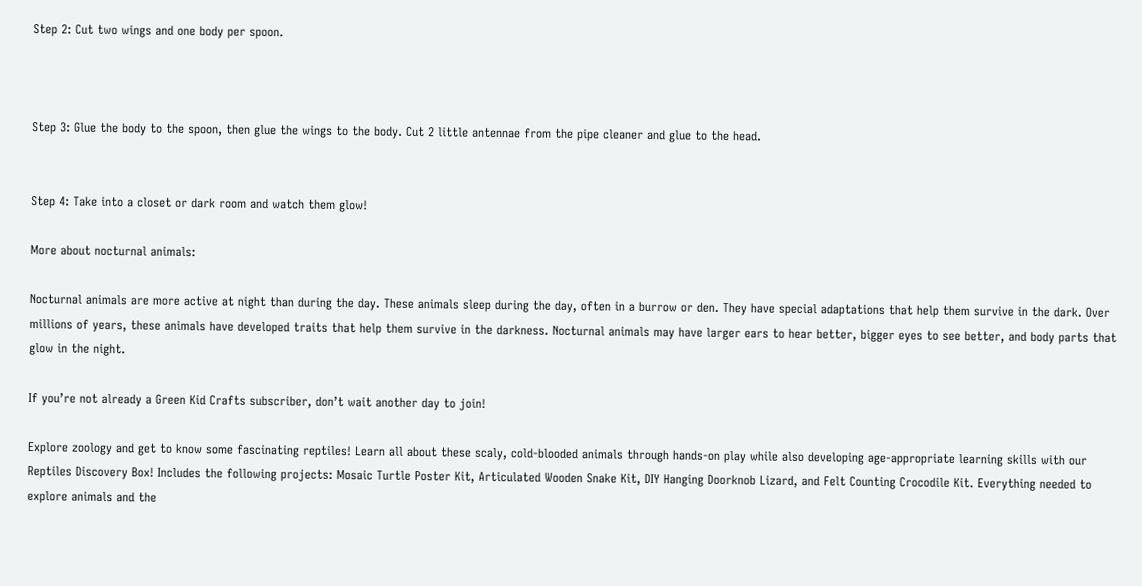Step 2: Cut two wings and one body per spoon.



Step 3: Glue the body to the spoon, then glue the wings to the body. Cut 2 little antennae from the pipe cleaner and glue to the head.


Step 4: Take into a closet or dark room and watch them glow!

More about nocturnal animals:

Nocturnal animals are more active at night than during the day. These animals sleep during the day, often in a burrow or den. They have special adaptations that help them survive in the dark. Over millions of years, these animals have developed traits that help them survive in the darkness. Nocturnal animals may have larger ears to hear better, bigger eyes to see better, and body parts that glow in the night.

If you’re not already a Green Kid Crafts subscriber, don’t wait another day to join!

Explore zoology and get to know some fascinating reptiles! Learn all about these scaly, cold-blooded animals through hands-on play while also developing age-appropriate learning skills with our Reptiles Discovery Box! Includes the following projects: Mosaic Turtle Poster Kit, Articulated Wooden Snake Kit, DIY Hanging Doorknob Lizard, and Felt Counting Crocodile Kit. Everything needed to explore animals and the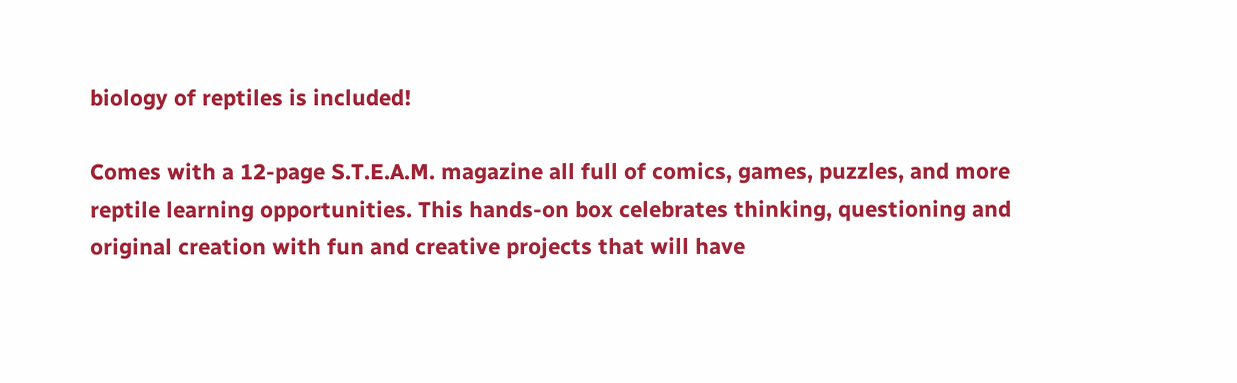biology of reptiles is included!

Comes with a 12-page S.T.E.A.M. magazine all full of comics, games, puzzles, and more reptile learning opportunities. This hands-on box celebrates thinking, questioning and original creation with fun and creative projects that will have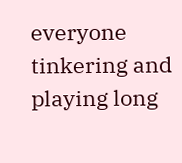everyone tinkering and playing long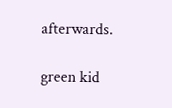afterwards.

green kid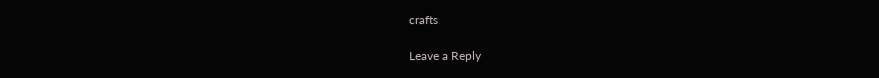crafts

Leave a Reply